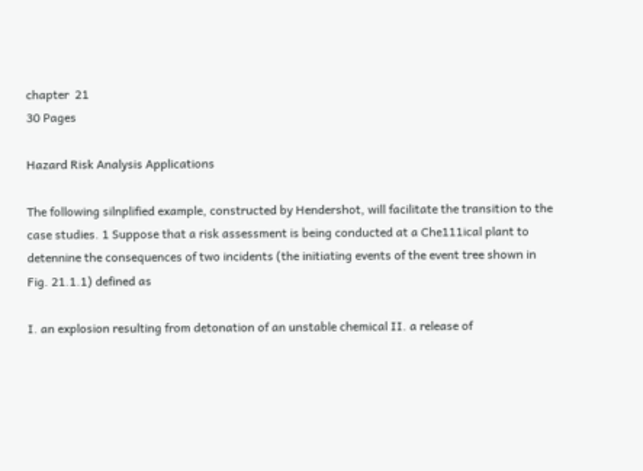chapter  21
30 Pages

Hazard Risk Analysis Applications

The following silnplified example, constructed by Hendershot, will facilitate the transition to the case studies. 1 Suppose that a risk assessment is being conducted at a Che111ical plant to detennine the consequences of two incidents (the initiating events of the event tree shown in Fig. 21.1.1) defined as

I. an explosion resulting from detonation of an unstable chemical II. a release of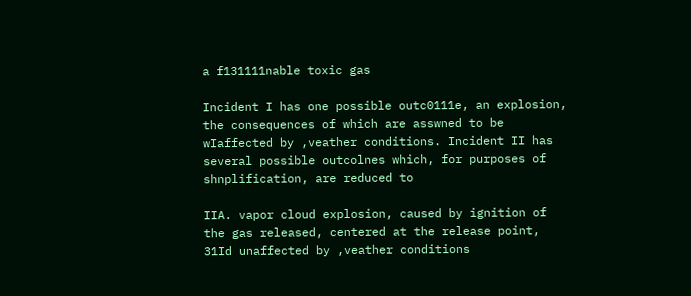a f131111nable toxic gas

Incident I has one possible outc0111e, an explosion, the consequences of which are asswned to be wIaffected by ,veather conditions. Incident II has several possible outcolnes which, for purposes of shnplification, are reduced to

IIA. vapor cloud explosion, caused by ignition of the gas released, centered at the release point, 31Id unaffected by ,veather conditions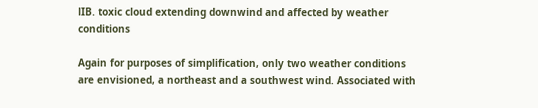lIB. toxic cloud extending downwind and affected by weather conditions

Again for purposes of simplification, only two weather conditions are envisioned, a northeast and a southwest wind. Associated with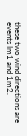these two wind directions are events Im1 and 1m2.